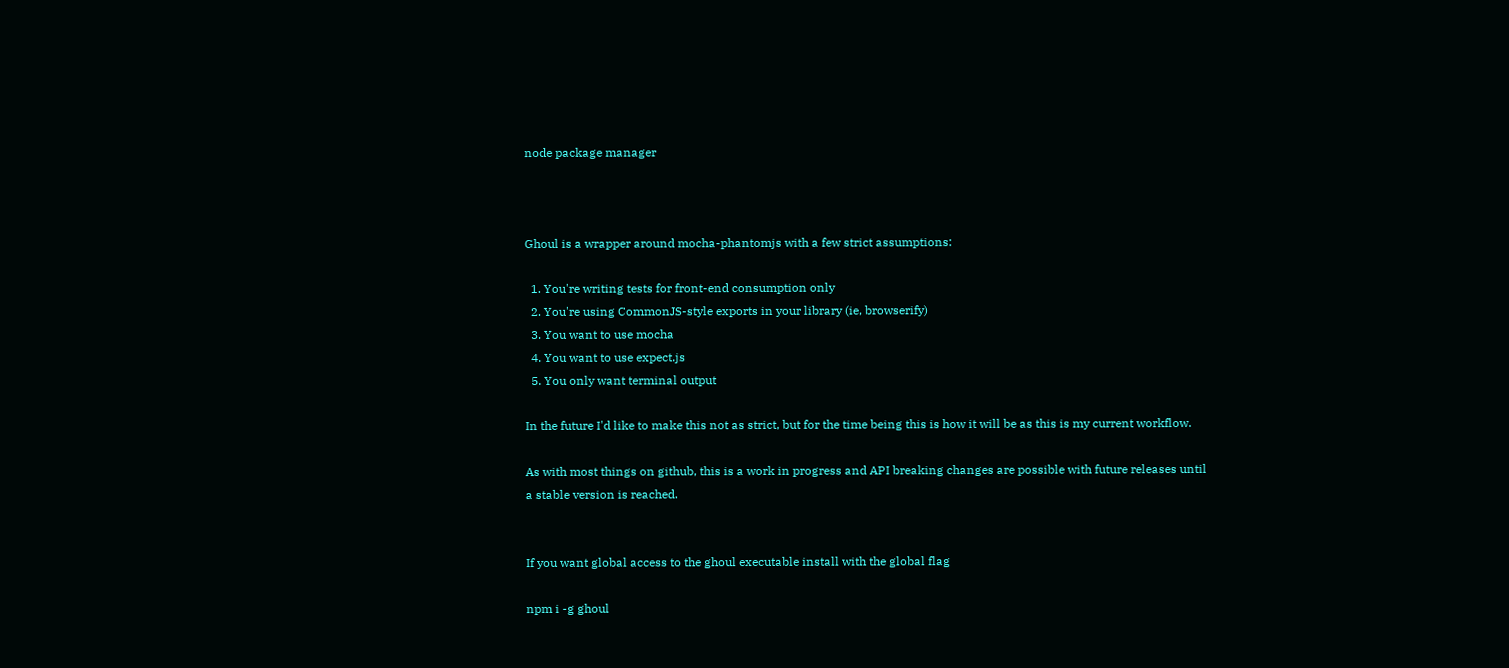node package manager



Ghoul is a wrapper around mocha-phantomjs with a few strict assumptions:

  1. You're writing tests for front-end consumption only
  2. You're using CommonJS-style exports in your library (ie, browserify)
  3. You want to use mocha
  4. You want to use expect.js
  5. You only want terminal output

In the future I'd like to make this not as strict, but for the time being this is how it will be as this is my current workflow.

As with most things on github, this is a work in progress and API breaking changes are possible with future releases until a stable version is reached.


If you want global access to the ghoul executable install with the global flag

npm i -g ghoul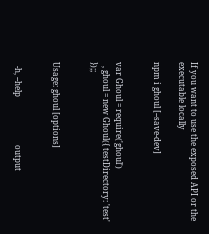If you want to use the exposed API or the executable locally

npm i ghoul [--save-dev]


var Ghoul = require('ghoul')
  , ghoul = new Ghoul({ testDirectory: 'test' });;


Usage: ghoul [options]


  -h, --help                        output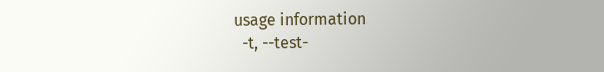usage information
  -t, --test-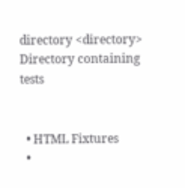directory <directory>  Directory containing tests


  • HTML Fixtures
  •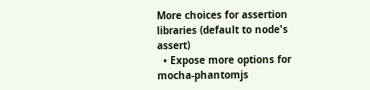More choices for assertion libraries (default to node's assert)
  • Expose more options for mocha-phantomjs